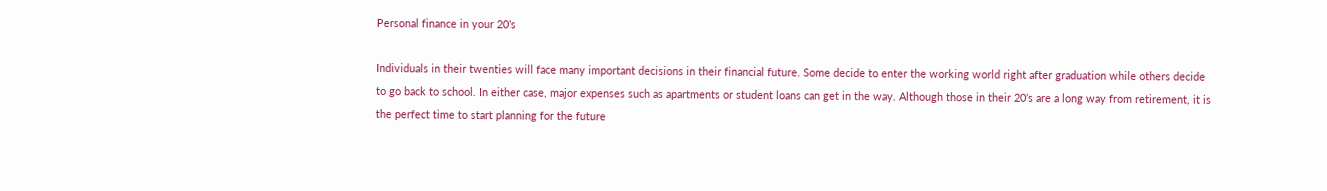Personal finance in your 20’s

Individuals in their twenties will face many important decisions in their financial future. Some decide to enter the working world right after graduation while others decide to go back to school. In either case, major expenses such as apartments or student loans can get in the way. Although those in their 20’s are a long way from retirement, it is the perfect time to start planning for the future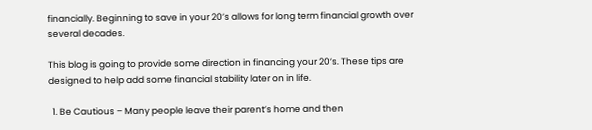financially. Beginning to save in your 20’s allows for long term financial growth over several decades.

This blog is going to provide some direction in financing your 20’s. These tips are designed to help add some financial stability later on in life.

  1. Be Cautious – Many people leave their parent’s home and then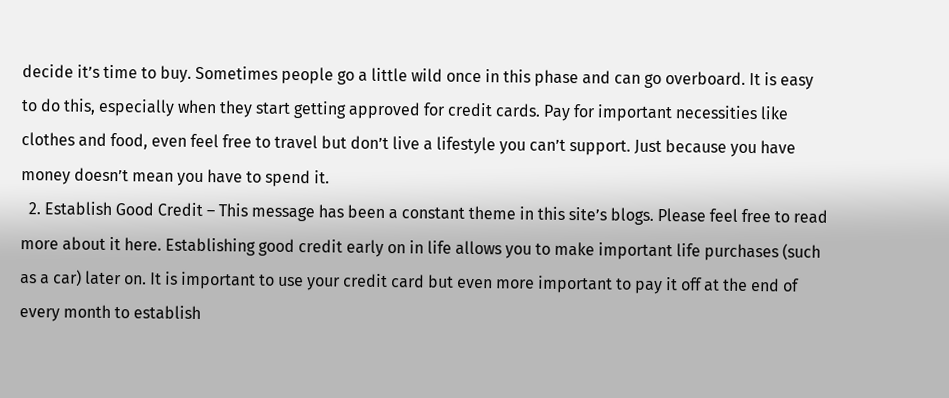decide it’s time to buy. Sometimes people go a little wild once in this phase and can go overboard. It is easy to do this, especially when they start getting approved for credit cards. Pay for important necessities like clothes and food, even feel free to travel but don’t live a lifestyle you can’t support. Just because you have money doesn’t mean you have to spend it.
  2. Establish Good Credit – This message has been a constant theme in this site’s blogs. Please feel free to read more about it here. Establishing good credit early on in life allows you to make important life purchases (such as a car) later on. It is important to use your credit card but even more important to pay it off at the end of every month to establish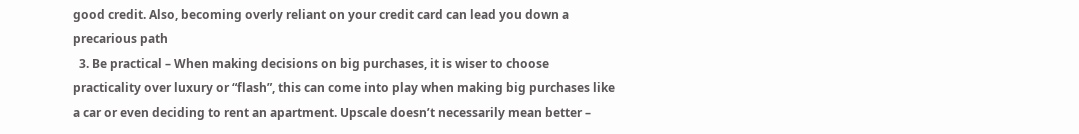good credit. Also, becoming overly reliant on your credit card can lead you down a precarious path
  3. Be practical – When making decisions on big purchases, it is wiser to choose practicality over luxury or “flash”, this can come into play when making big purchases like a car or even deciding to rent an apartment. Upscale doesn’t necessarily mean better –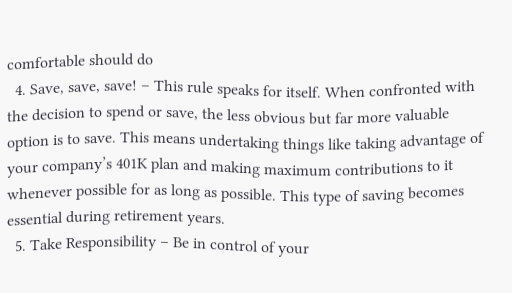comfortable should do
  4. Save, save, save! – This rule speaks for itself. When confronted with the decision to spend or save, the less obvious but far more valuable option is to save. This means undertaking things like taking advantage of your company’s 401K plan and making maximum contributions to it whenever possible for as long as possible. This type of saving becomes essential during retirement years.
  5. Take Responsibility – Be in control of your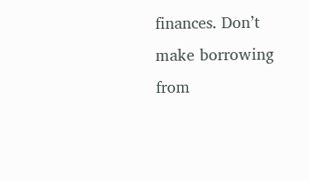finances. Don’t make borrowing from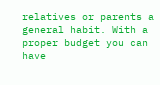relatives or parents a general habit. With a proper budget you can have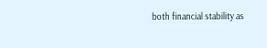both financial stability as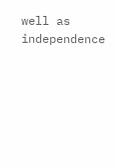well as independence